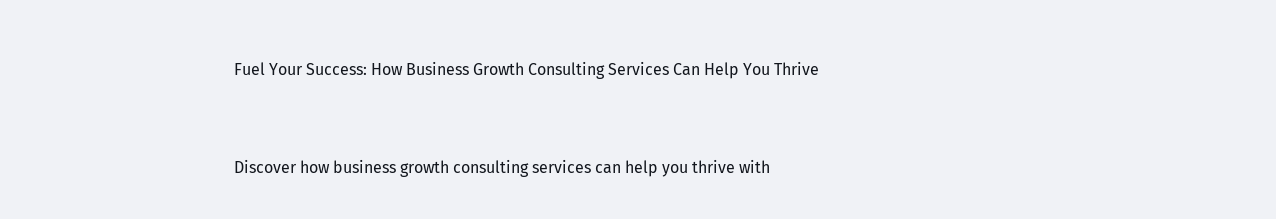Fuel Your Success: How Business Growth Consulting Services Can Help You Thrive


Discover how business growth consulting services can help you thrive with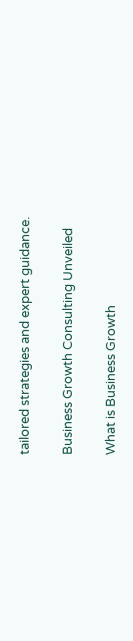tailored strategies and expert guidance.

Business Growth Consulting Unveiled

What is Business Growth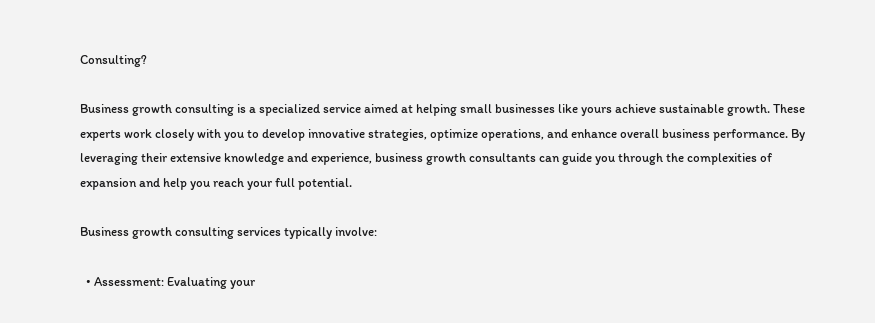Consulting?

Business growth consulting is a specialized service aimed at helping small businesses like yours achieve sustainable growth. These experts work closely with you to develop innovative strategies, optimize operations, and enhance overall business performance. By leveraging their extensive knowledge and experience, business growth consultants can guide you through the complexities of expansion and help you reach your full potential.

Business growth consulting services typically involve:

  • Assessment: Evaluating your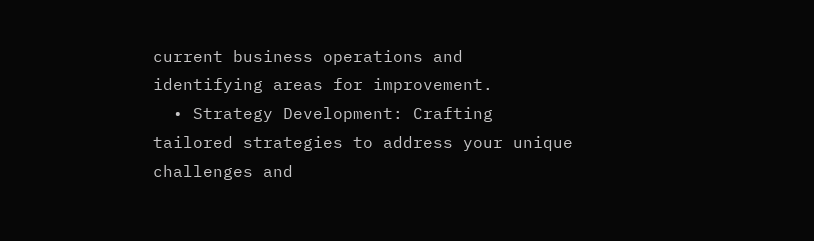current business operations and identifying areas for improvement.
  • Strategy Development: Crafting tailored strategies to address your unique challenges and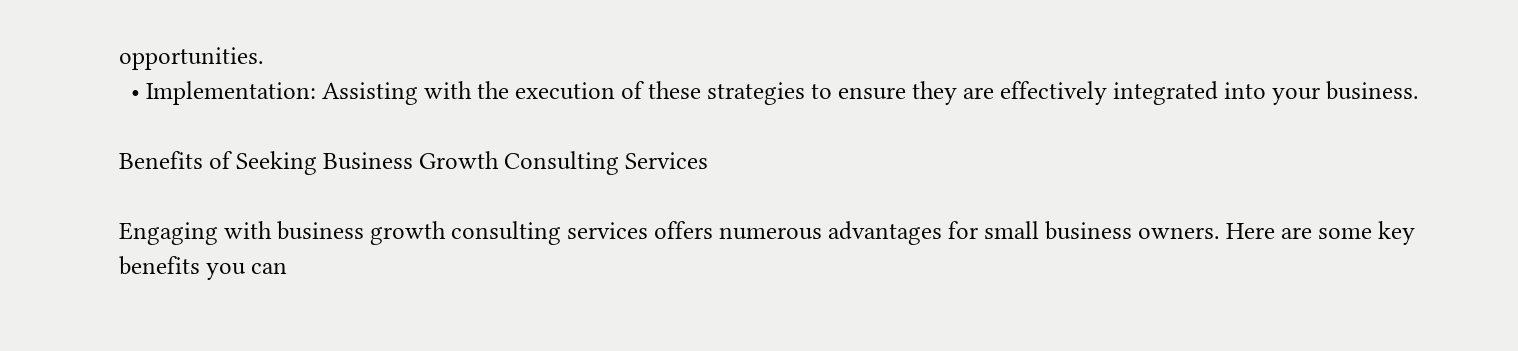opportunities.
  • Implementation: Assisting with the execution of these strategies to ensure they are effectively integrated into your business.

Benefits of Seeking Business Growth Consulting Services

Engaging with business growth consulting services offers numerous advantages for small business owners. Here are some key benefits you can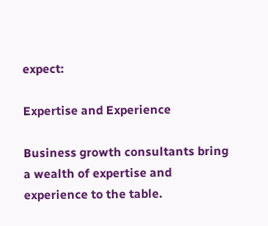expect:

Expertise and Experience

Business growth consultants bring a wealth of expertise and experience to the table.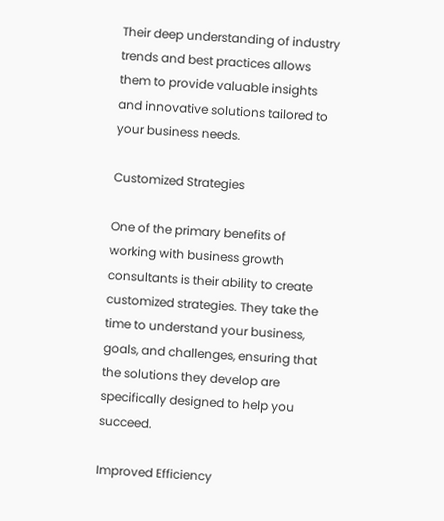Their deep understanding of industry trends and best practices allows them to provide valuable insights and innovative solutions tailored to your business needs.

Customized Strategies

One of the primary benefits of working with business growth consultants is their ability to create customized strategies. They take the time to understand your business, goals, and challenges, ensuring that the solutions they develop are specifically designed to help you succeed.

Improved Efficiency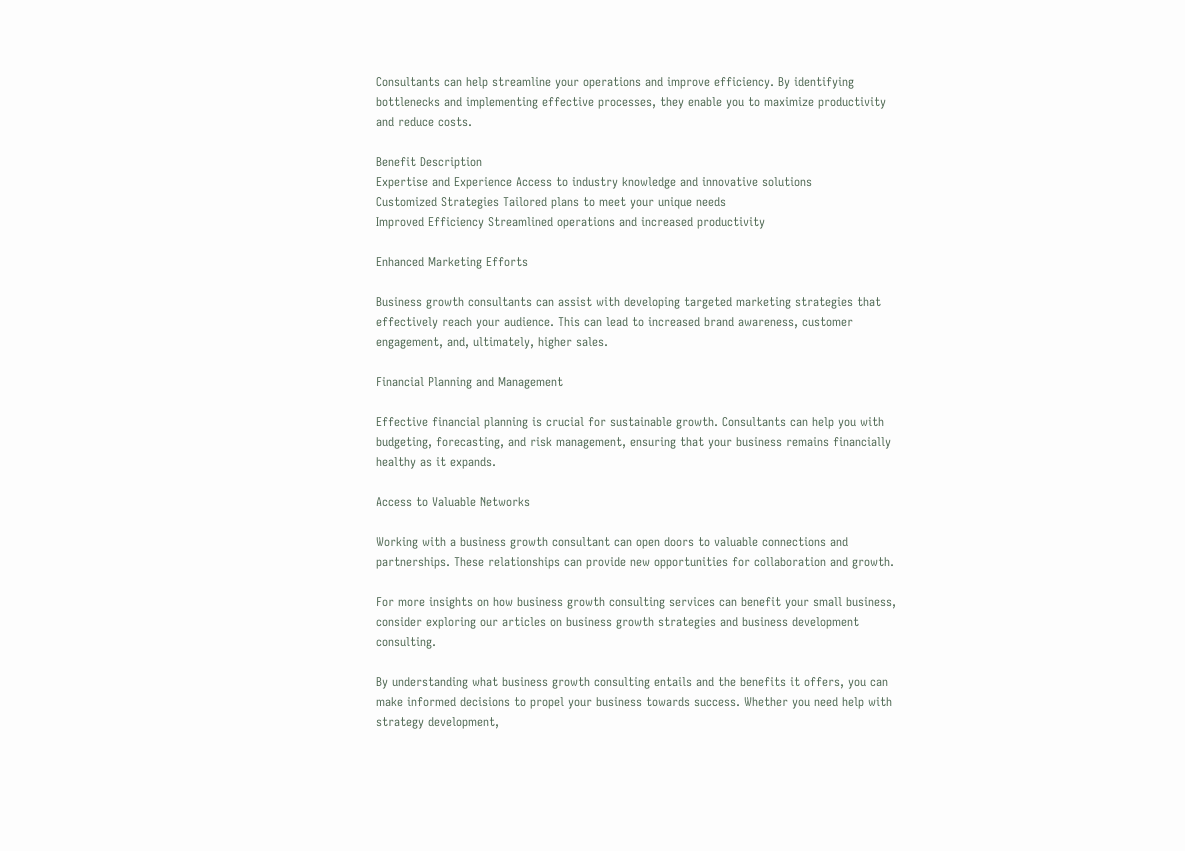Consultants can help streamline your operations and improve efficiency. By identifying bottlenecks and implementing effective processes, they enable you to maximize productivity and reduce costs.

Benefit Description
Expertise and Experience Access to industry knowledge and innovative solutions
Customized Strategies Tailored plans to meet your unique needs
Improved Efficiency Streamlined operations and increased productivity

Enhanced Marketing Efforts

Business growth consultants can assist with developing targeted marketing strategies that effectively reach your audience. This can lead to increased brand awareness, customer engagement, and, ultimately, higher sales.

Financial Planning and Management

Effective financial planning is crucial for sustainable growth. Consultants can help you with budgeting, forecasting, and risk management, ensuring that your business remains financially healthy as it expands.

Access to Valuable Networks

Working with a business growth consultant can open doors to valuable connections and partnerships. These relationships can provide new opportunities for collaboration and growth.

For more insights on how business growth consulting services can benefit your small business, consider exploring our articles on business growth strategies and business development consulting.

By understanding what business growth consulting entails and the benefits it offers, you can make informed decisions to propel your business towards success. Whether you need help with strategy development,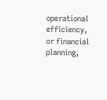operational efficiency, or financial planning,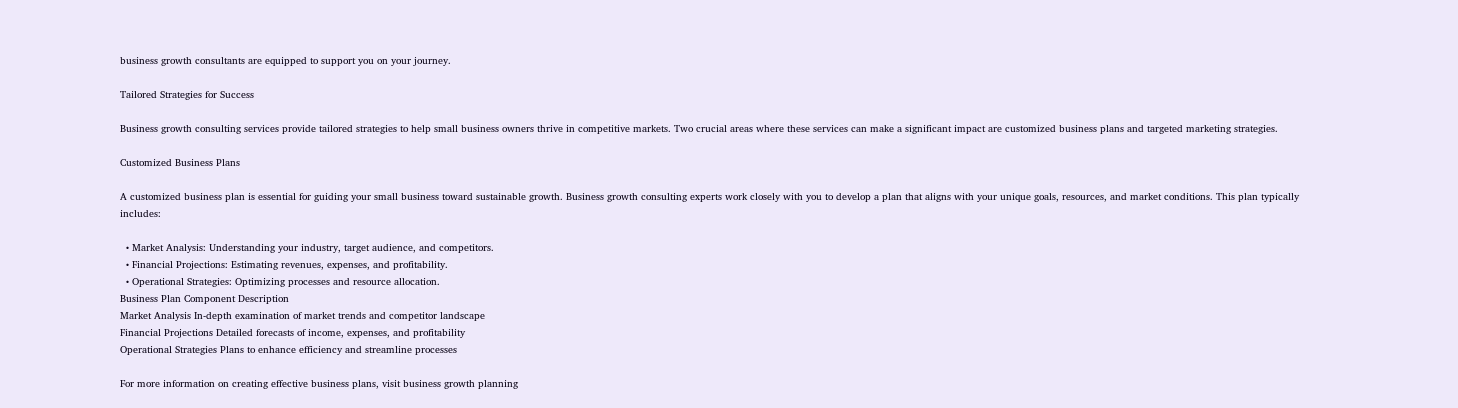business growth consultants are equipped to support you on your journey.

Tailored Strategies for Success

Business growth consulting services provide tailored strategies to help small business owners thrive in competitive markets. Two crucial areas where these services can make a significant impact are customized business plans and targeted marketing strategies.

Customized Business Plans

A customized business plan is essential for guiding your small business toward sustainable growth. Business growth consulting experts work closely with you to develop a plan that aligns with your unique goals, resources, and market conditions. This plan typically includes:

  • Market Analysis: Understanding your industry, target audience, and competitors.
  • Financial Projections: Estimating revenues, expenses, and profitability.
  • Operational Strategies: Optimizing processes and resource allocation.
Business Plan Component Description
Market Analysis In-depth examination of market trends and competitor landscape
Financial Projections Detailed forecasts of income, expenses, and profitability
Operational Strategies Plans to enhance efficiency and streamline processes

For more information on creating effective business plans, visit business growth planning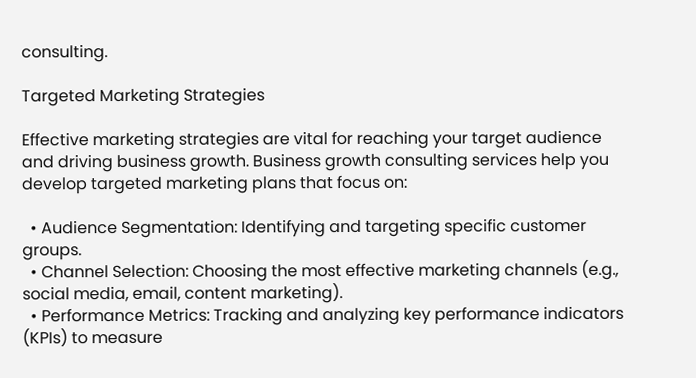consulting.

Targeted Marketing Strategies

Effective marketing strategies are vital for reaching your target audience and driving business growth. Business growth consulting services help you develop targeted marketing plans that focus on:

  • Audience Segmentation: Identifying and targeting specific customer groups.
  • Channel Selection: Choosing the most effective marketing channels (e.g., social media, email, content marketing).
  • Performance Metrics: Tracking and analyzing key performance indicators (KPIs) to measure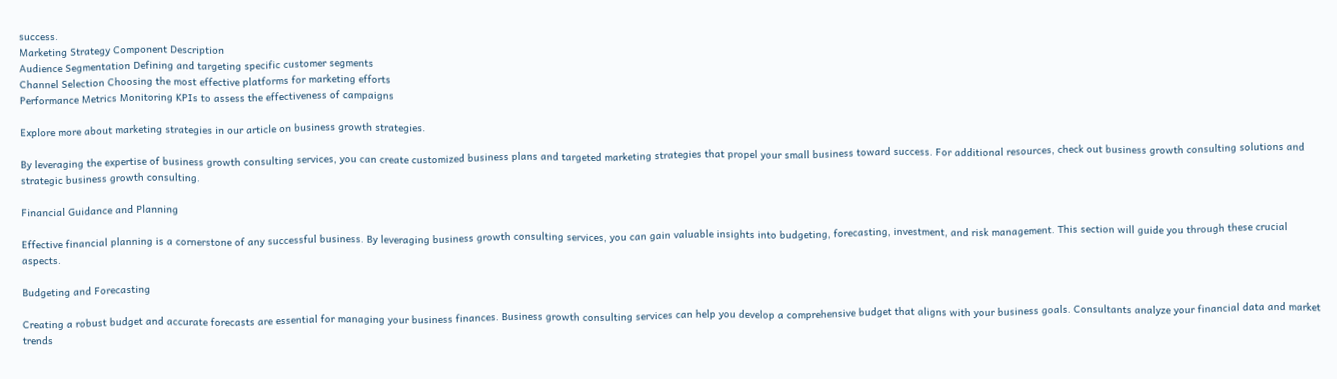success.
Marketing Strategy Component Description
Audience Segmentation Defining and targeting specific customer segments
Channel Selection Choosing the most effective platforms for marketing efforts
Performance Metrics Monitoring KPIs to assess the effectiveness of campaigns

Explore more about marketing strategies in our article on business growth strategies.

By leveraging the expertise of business growth consulting services, you can create customized business plans and targeted marketing strategies that propel your small business toward success. For additional resources, check out business growth consulting solutions and strategic business growth consulting.

Financial Guidance and Planning

Effective financial planning is a cornerstone of any successful business. By leveraging business growth consulting services, you can gain valuable insights into budgeting, forecasting, investment, and risk management. This section will guide you through these crucial aspects.

Budgeting and Forecasting

Creating a robust budget and accurate forecasts are essential for managing your business finances. Business growth consulting services can help you develop a comprehensive budget that aligns with your business goals. Consultants analyze your financial data and market trends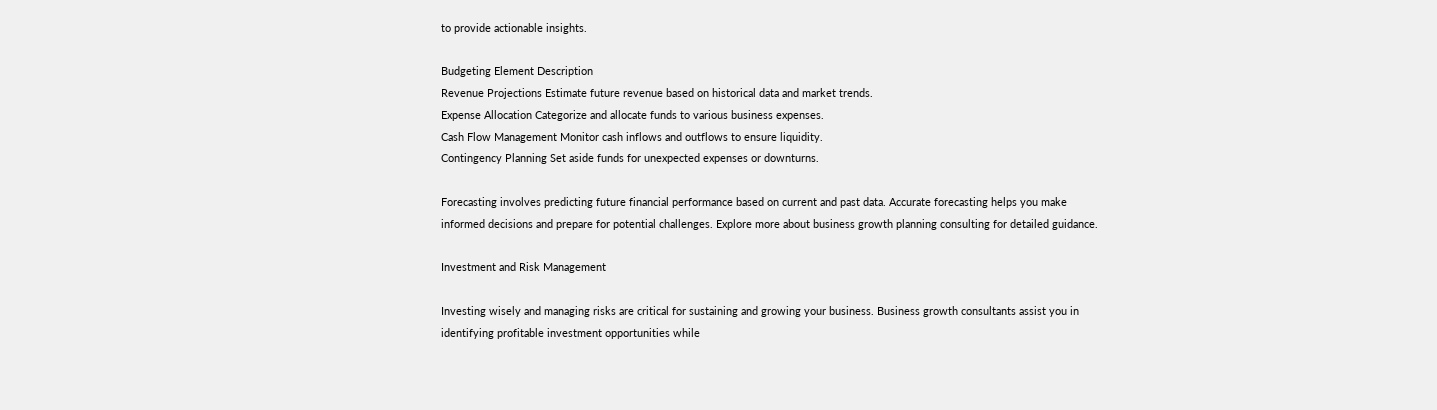to provide actionable insights.

Budgeting Element Description
Revenue Projections Estimate future revenue based on historical data and market trends.
Expense Allocation Categorize and allocate funds to various business expenses.
Cash Flow Management Monitor cash inflows and outflows to ensure liquidity.
Contingency Planning Set aside funds for unexpected expenses or downturns.

Forecasting involves predicting future financial performance based on current and past data. Accurate forecasting helps you make informed decisions and prepare for potential challenges. Explore more about business growth planning consulting for detailed guidance.

Investment and Risk Management

Investing wisely and managing risks are critical for sustaining and growing your business. Business growth consultants assist you in identifying profitable investment opportunities while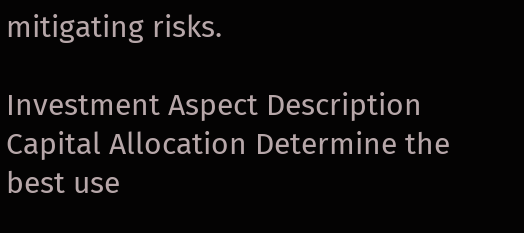mitigating risks.

Investment Aspect Description
Capital Allocation Determine the best use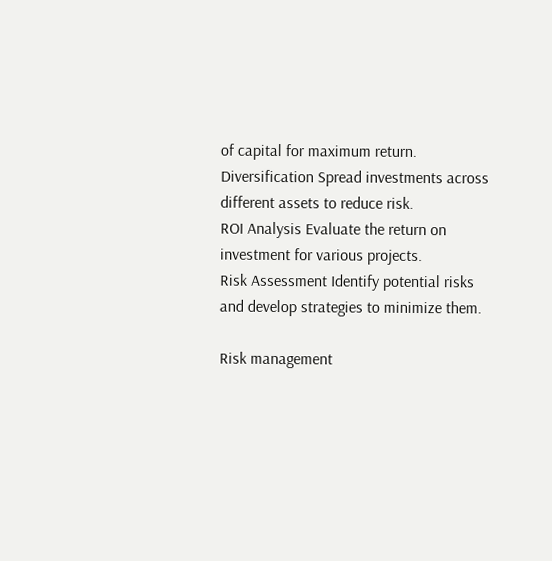of capital for maximum return.
Diversification Spread investments across different assets to reduce risk.
ROI Analysis Evaluate the return on investment for various projects.
Risk Assessment Identify potential risks and develop strategies to minimize them.

Risk management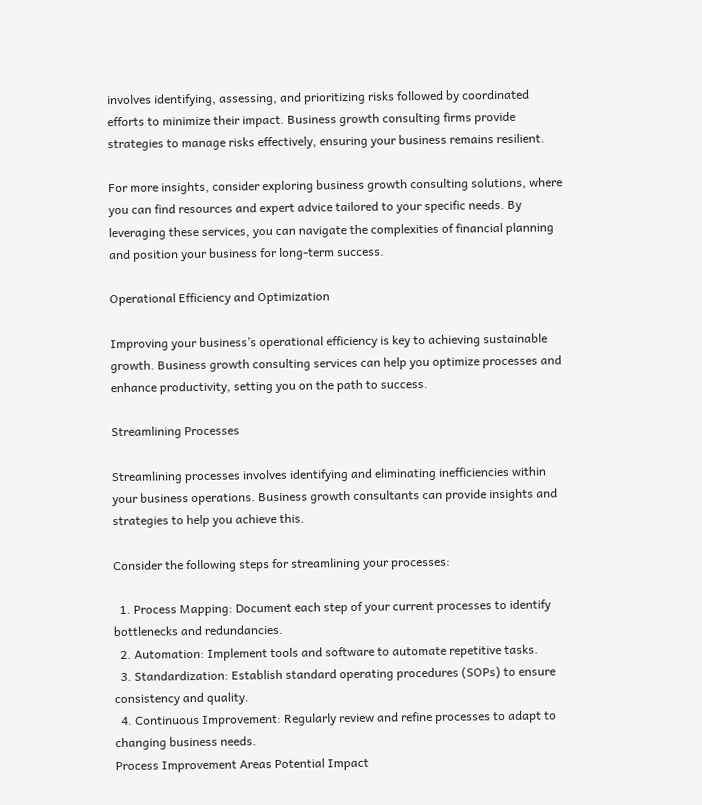involves identifying, assessing, and prioritizing risks followed by coordinated efforts to minimize their impact. Business growth consulting firms provide strategies to manage risks effectively, ensuring your business remains resilient.

For more insights, consider exploring business growth consulting solutions, where you can find resources and expert advice tailored to your specific needs. By leveraging these services, you can navigate the complexities of financial planning and position your business for long-term success.

Operational Efficiency and Optimization

Improving your business’s operational efficiency is key to achieving sustainable growth. Business growth consulting services can help you optimize processes and enhance productivity, setting you on the path to success.

Streamlining Processes

Streamlining processes involves identifying and eliminating inefficiencies within your business operations. Business growth consultants can provide insights and strategies to help you achieve this.

Consider the following steps for streamlining your processes:

  1. Process Mapping: Document each step of your current processes to identify bottlenecks and redundancies.
  2. Automation: Implement tools and software to automate repetitive tasks.
  3. Standardization: Establish standard operating procedures (SOPs) to ensure consistency and quality.
  4. Continuous Improvement: Regularly review and refine processes to adapt to changing business needs.
Process Improvement Areas Potential Impact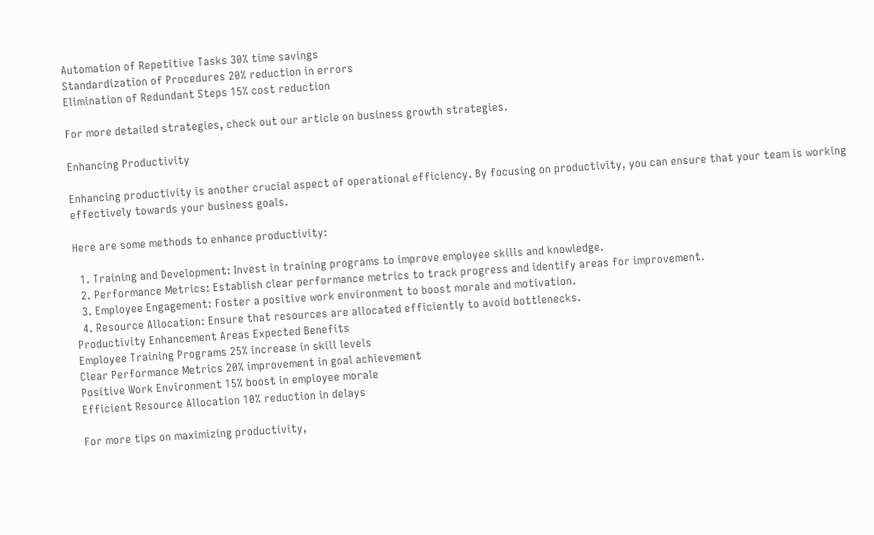Automation of Repetitive Tasks 30% time savings
Standardization of Procedures 20% reduction in errors
Elimination of Redundant Steps 15% cost reduction

For more detailed strategies, check out our article on business growth strategies.

Enhancing Productivity

Enhancing productivity is another crucial aspect of operational efficiency. By focusing on productivity, you can ensure that your team is working effectively towards your business goals.

Here are some methods to enhance productivity:

  1. Training and Development: Invest in training programs to improve employee skills and knowledge.
  2. Performance Metrics: Establish clear performance metrics to track progress and identify areas for improvement.
  3. Employee Engagement: Foster a positive work environment to boost morale and motivation.
  4. Resource Allocation: Ensure that resources are allocated efficiently to avoid bottlenecks.
Productivity Enhancement Areas Expected Benefits
Employee Training Programs 25% increase in skill levels
Clear Performance Metrics 20% improvement in goal achievement
Positive Work Environment 15% boost in employee morale
Efficient Resource Allocation 10% reduction in delays

For more tips on maximizing productivity,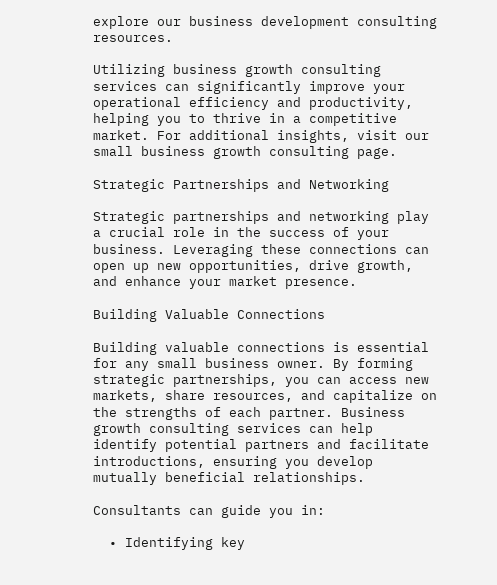explore our business development consulting resources.

Utilizing business growth consulting services can significantly improve your operational efficiency and productivity, helping you to thrive in a competitive market. For additional insights, visit our small business growth consulting page.

Strategic Partnerships and Networking

Strategic partnerships and networking play a crucial role in the success of your business. Leveraging these connections can open up new opportunities, drive growth, and enhance your market presence.

Building Valuable Connections

Building valuable connections is essential for any small business owner. By forming strategic partnerships, you can access new markets, share resources, and capitalize on the strengths of each partner. Business growth consulting services can help identify potential partners and facilitate introductions, ensuring you develop mutually beneficial relationships.

Consultants can guide you in:

  • Identifying key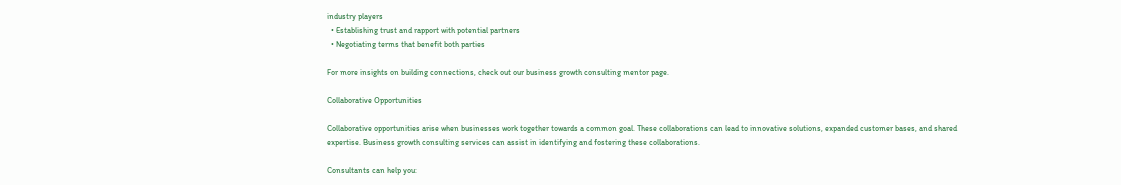industry players
  • Establishing trust and rapport with potential partners
  • Negotiating terms that benefit both parties

For more insights on building connections, check out our business growth consulting mentor page.

Collaborative Opportunities

Collaborative opportunities arise when businesses work together towards a common goal. These collaborations can lead to innovative solutions, expanded customer bases, and shared expertise. Business growth consulting services can assist in identifying and fostering these collaborations.

Consultants can help you: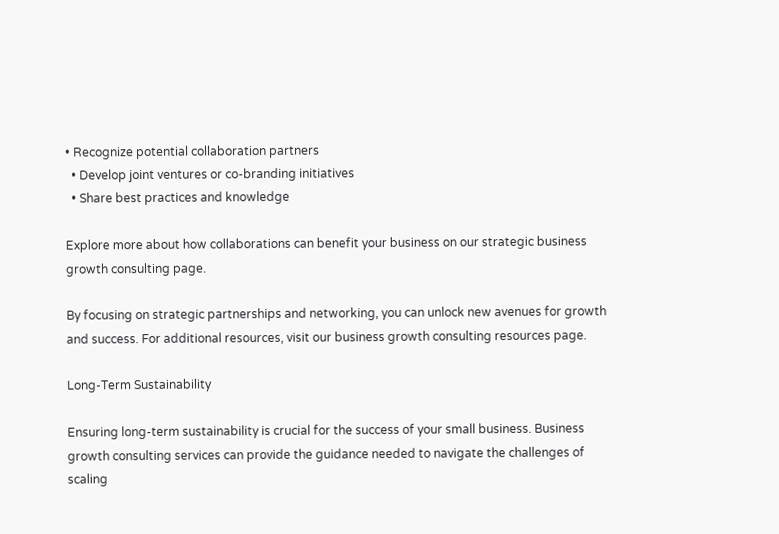• Recognize potential collaboration partners
  • Develop joint ventures or co-branding initiatives
  • Share best practices and knowledge

Explore more about how collaborations can benefit your business on our strategic business growth consulting page.

By focusing on strategic partnerships and networking, you can unlock new avenues for growth and success. For additional resources, visit our business growth consulting resources page.

Long-Term Sustainability

Ensuring long-term sustainability is crucial for the success of your small business. Business growth consulting services can provide the guidance needed to navigate the challenges of scaling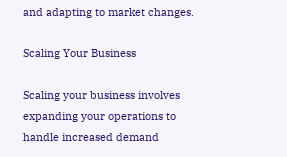and adapting to market changes.

Scaling Your Business

Scaling your business involves expanding your operations to handle increased demand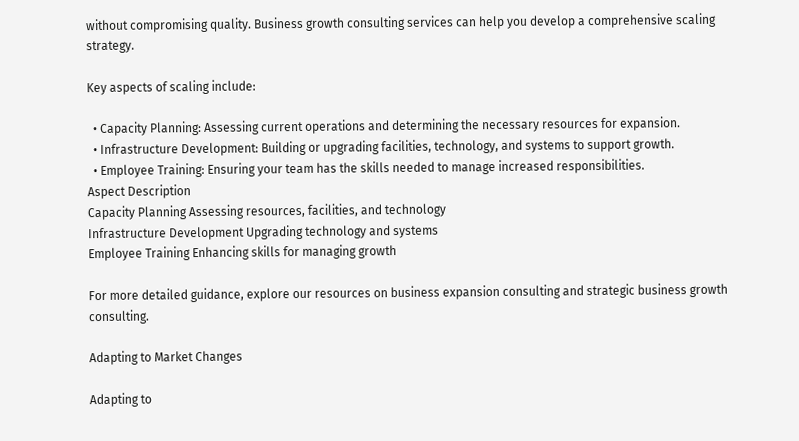without compromising quality. Business growth consulting services can help you develop a comprehensive scaling strategy.

Key aspects of scaling include:

  • Capacity Planning: Assessing current operations and determining the necessary resources for expansion.
  • Infrastructure Development: Building or upgrading facilities, technology, and systems to support growth.
  • Employee Training: Ensuring your team has the skills needed to manage increased responsibilities.
Aspect Description
Capacity Planning Assessing resources, facilities, and technology
Infrastructure Development Upgrading technology and systems
Employee Training Enhancing skills for managing growth

For more detailed guidance, explore our resources on business expansion consulting and strategic business growth consulting.

Adapting to Market Changes

Adapting to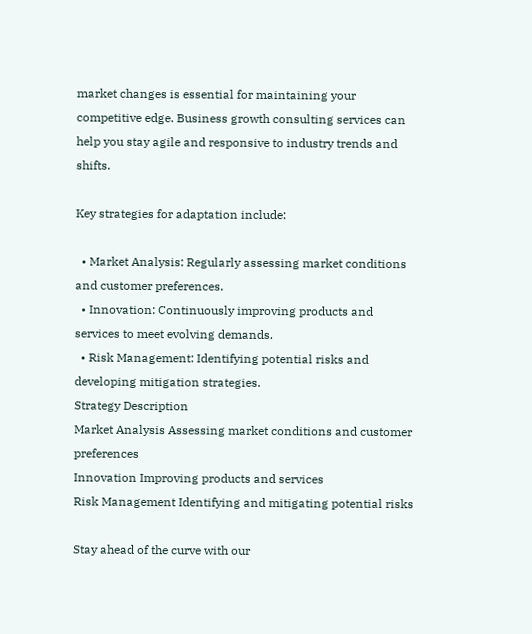market changes is essential for maintaining your competitive edge. Business growth consulting services can help you stay agile and responsive to industry trends and shifts.

Key strategies for adaptation include:

  • Market Analysis: Regularly assessing market conditions and customer preferences.
  • Innovation: Continuously improving products and services to meet evolving demands.
  • Risk Management: Identifying potential risks and developing mitigation strategies.
Strategy Description
Market Analysis Assessing market conditions and customer preferences
Innovation Improving products and services
Risk Management Identifying and mitigating potential risks

Stay ahead of the curve with our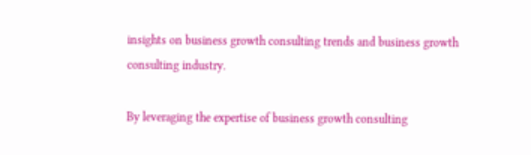insights on business growth consulting trends and business growth consulting industry.

By leveraging the expertise of business growth consulting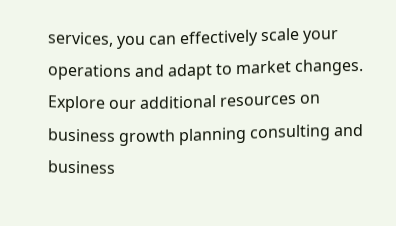services, you can effectively scale your operations and adapt to market changes. Explore our additional resources on business growth planning consulting and business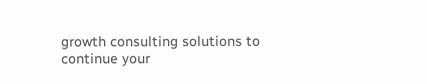growth consulting solutions to continue your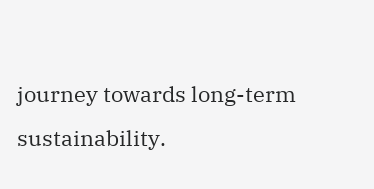journey towards long-term sustainability.